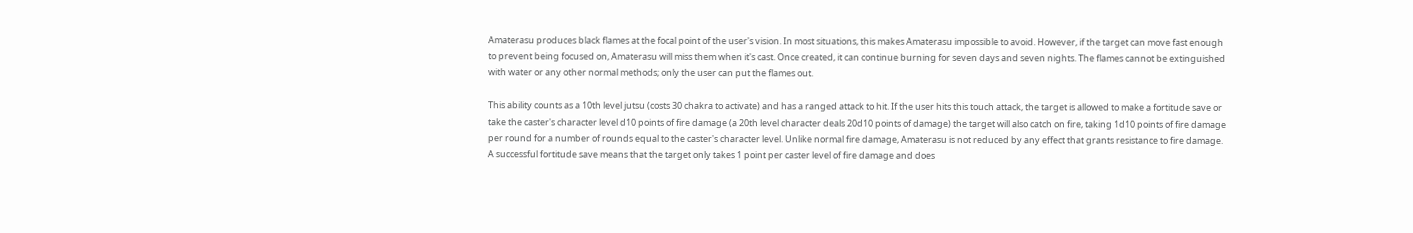Amaterasu produces black flames at the focal point of the user's vision. In most situations, this makes Amaterasu impossible to avoid. However, if the target can move fast enough to prevent being focused on, Amaterasu will miss them when it's cast. Once created, it can continue burning for seven days and seven nights. The flames cannot be extinguished with water or any other normal methods; only the user can put the flames out.

This ability counts as a 10th level jutsu (costs 30 chakra to activate) and has a ranged attack to hit. If the user hits this touch attack, the target is allowed to make a fortitude save or take the caster's character level d10 points of fire damage (a 20th level character deals 20d10 points of damage) the target will also catch on fire, taking 1d10 points of fire damage per round for a number of rounds equal to the caster's character level. Unlike normal fire damage, Amaterasu is not reduced by any effect that grants resistance to fire damage. A successful fortitude save means that the target only takes 1 point per caster level of fire damage and does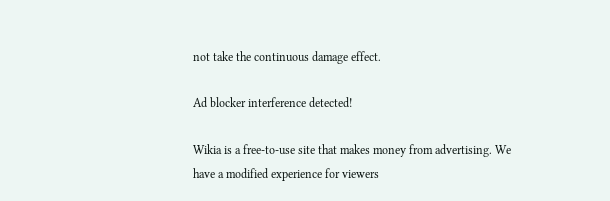not take the continuous damage effect.

Ad blocker interference detected!

Wikia is a free-to-use site that makes money from advertising. We have a modified experience for viewers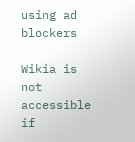using ad blockers

Wikia is not accessible if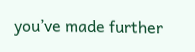you’ve made further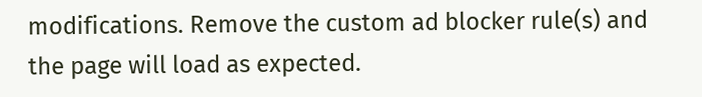modifications. Remove the custom ad blocker rule(s) and the page will load as expected.